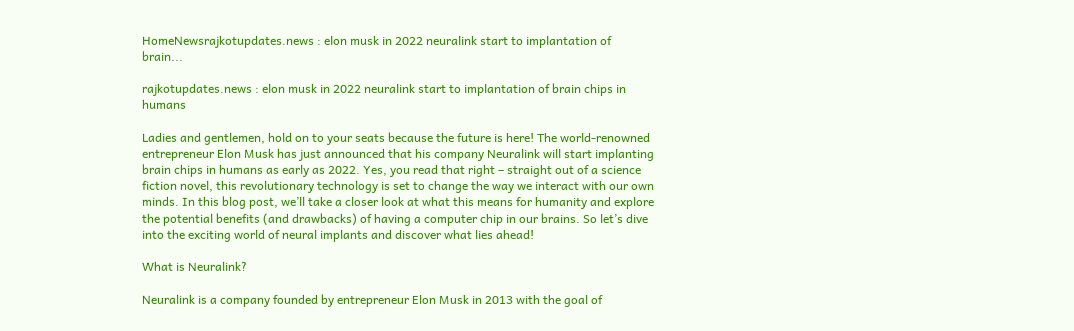HomeNewsrajkotupdates.news : elon musk in 2022 neuralink start to implantation of brain...

rajkotupdates.news : elon musk in 2022 neuralink start to implantation of brain chips in humans

Ladies and gentlemen, hold on to your seats because the future is here! The world-renowned entrepreneur Elon Musk has just announced that his company Neuralink will start implanting brain chips in humans as early as 2022. Yes, you read that right – straight out of a science fiction novel, this revolutionary technology is set to change the way we interact with our own minds. In this blog post, we’ll take a closer look at what this means for humanity and explore the potential benefits (and drawbacks) of having a computer chip in our brains. So let’s dive into the exciting world of neural implants and discover what lies ahead!

What is Neuralink?

Neuralink is a company founded by entrepreneur Elon Musk in 2013 with the goal of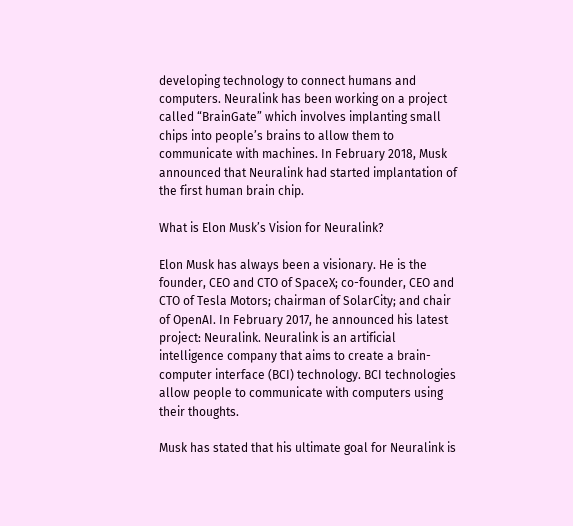developing technology to connect humans and computers. Neuralink has been working on a project called “BrainGate” which involves implanting small chips into people’s brains to allow them to communicate with machines. In February 2018, Musk announced that Neuralink had started implantation of the first human brain chip.

What is Elon Musk’s Vision for Neuralink?

Elon Musk has always been a visionary. He is the founder, CEO and CTO of SpaceX; co-founder, CEO and CTO of Tesla Motors; chairman of SolarCity; and chair of OpenAI. In February 2017, he announced his latest project: Neuralink. Neuralink is an artificial intelligence company that aims to create a brain-computer interface (BCI) technology. BCI technologies allow people to communicate with computers using their thoughts.

Musk has stated that his ultimate goal for Neuralink is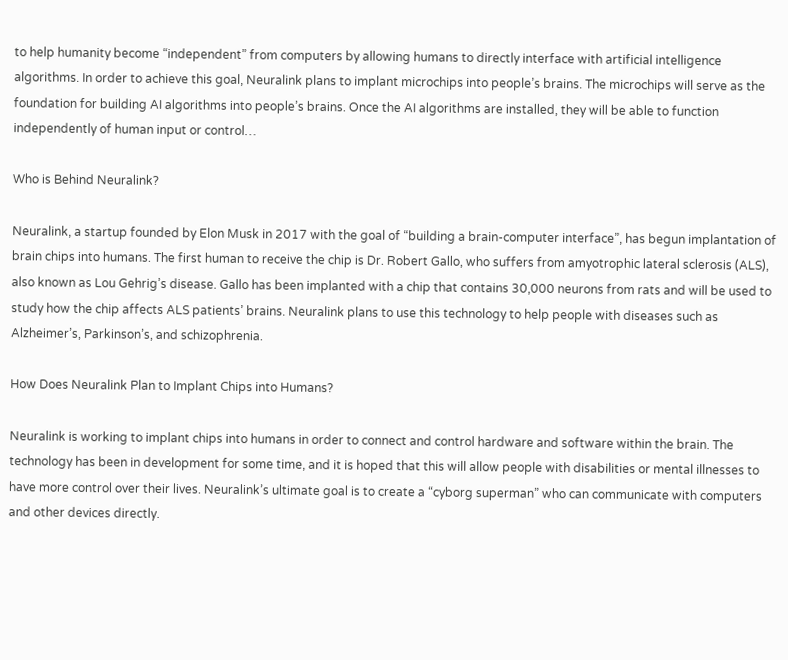to help humanity become “independent” from computers by allowing humans to directly interface with artificial intelligence algorithms. In order to achieve this goal, Neuralink plans to implant microchips into people’s brains. The microchips will serve as the foundation for building AI algorithms into people’s brains. Once the AI algorithms are installed, they will be able to function independently of human input or control…

Who is Behind Neuralink?

Neuralink, a startup founded by Elon Musk in 2017 with the goal of “building a brain-computer interface”, has begun implantation of brain chips into humans. The first human to receive the chip is Dr. Robert Gallo, who suffers from amyotrophic lateral sclerosis (ALS), also known as Lou Gehrig’s disease. Gallo has been implanted with a chip that contains 30,000 neurons from rats and will be used to study how the chip affects ALS patients’ brains. Neuralink plans to use this technology to help people with diseases such as Alzheimer’s, Parkinson’s, and schizophrenia.

How Does Neuralink Plan to Implant Chips into Humans?

Neuralink is working to implant chips into humans in order to connect and control hardware and software within the brain. The technology has been in development for some time, and it is hoped that this will allow people with disabilities or mental illnesses to have more control over their lives. Neuralink’s ultimate goal is to create a “cyborg superman” who can communicate with computers and other devices directly.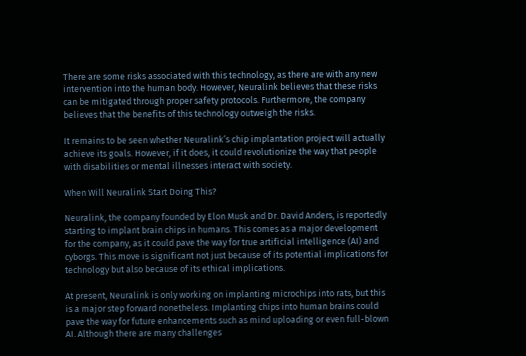There are some risks associated with this technology, as there are with any new intervention into the human body. However, Neuralink believes that these risks can be mitigated through proper safety protocols. Furthermore, the company believes that the benefits of this technology outweigh the risks.

It remains to be seen whether Neuralink’s chip implantation project will actually achieve its goals. However, if it does, it could revolutionize the way that people with disabilities or mental illnesses interact with society.

When Will Neuralink Start Doing This?

Neuralink, the company founded by Elon Musk and Dr. David Anders, is reportedly starting to implant brain chips in humans. This comes as a major development for the company, as it could pave the way for true artificial intelligence (AI) and cyborgs. This move is significant not just because of its potential implications for technology but also because of its ethical implications.

At present, Neuralink is only working on implanting microchips into rats, but this is a major step forward nonetheless. Implanting chips into human brains could pave the way for future enhancements such as mind uploading or even full-blown AI. Although there are many challenges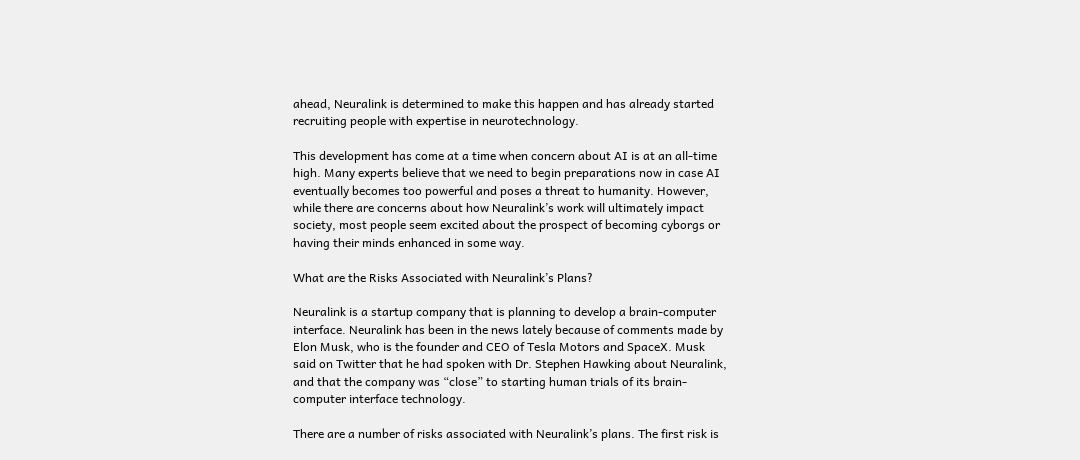ahead, Neuralink is determined to make this happen and has already started recruiting people with expertise in neurotechnology.

This development has come at a time when concern about AI is at an all-time high. Many experts believe that we need to begin preparations now in case AI eventually becomes too powerful and poses a threat to humanity. However, while there are concerns about how Neuralink’s work will ultimately impact society, most people seem excited about the prospect of becoming cyborgs or having their minds enhanced in some way.

What are the Risks Associated with Neuralink’s Plans?

Neuralink is a startup company that is planning to develop a brain-computer interface. Neuralink has been in the news lately because of comments made by Elon Musk, who is the founder and CEO of Tesla Motors and SpaceX. Musk said on Twitter that he had spoken with Dr. Stephen Hawking about Neuralink, and that the company was “close” to starting human trials of its brain-computer interface technology.

There are a number of risks associated with Neuralink’s plans. The first risk is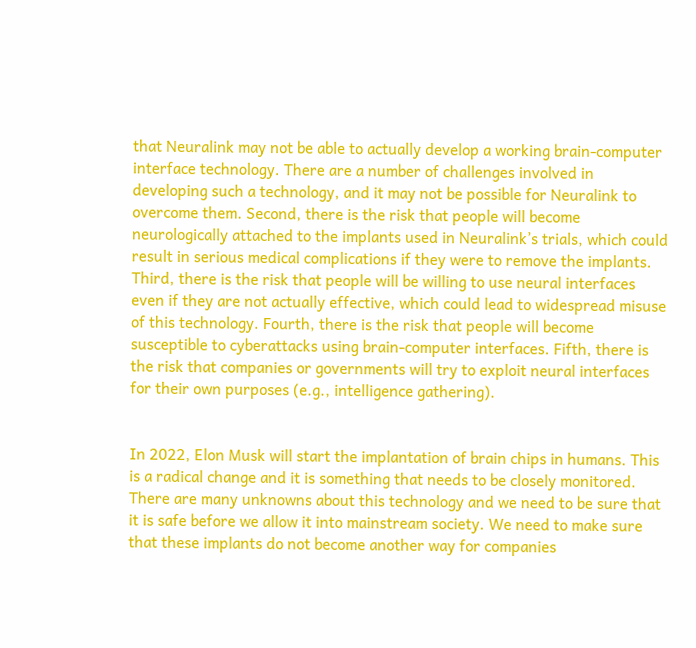that Neuralink may not be able to actually develop a working brain-computer interface technology. There are a number of challenges involved in developing such a technology, and it may not be possible for Neuralink to overcome them. Second, there is the risk that people will become neurologically attached to the implants used in Neuralink’s trials, which could result in serious medical complications if they were to remove the implants. Third, there is the risk that people will be willing to use neural interfaces even if they are not actually effective, which could lead to widespread misuse of this technology. Fourth, there is the risk that people will become susceptible to cyberattacks using brain-computer interfaces. Fifth, there is the risk that companies or governments will try to exploit neural interfaces for their own purposes (e.g., intelligence gathering).


In 2022, Elon Musk will start the implantation of brain chips in humans. This is a radical change and it is something that needs to be closely monitored. There are many unknowns about this technology and we need to be sure that it is safe before we allow it into mainstream society. We need to make sure that these implants do not become another way for companies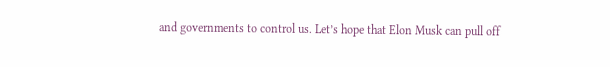and governments to control us. Let’s hope that Elon Musk can pull off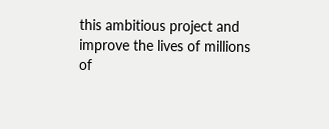this ambitious project and improve the lives of millions of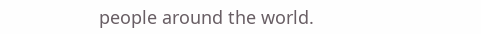people around the world.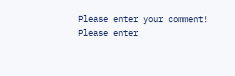Please enter your comment!
Please enter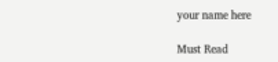your name here

Must Read